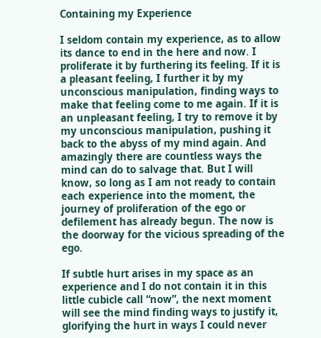Containing my Experience

I seldom contain my experience, as to allow its dance to end in the here and now. I proliferate it by furthering its feeling. If it is a pleasant feeling, I further it by my unconscious manipulation, finding ways to make that feeling come to me again. If it is an unpleasant feeling, I try to remove it by my unconscious manipulation, pushing it back to the abyss of my mind again. And amazingly there are countless ways the mind can do to salvage that. But I will know, so long as I am not ready to contain each experience into the moment, the journey of proliferation of the ego or defilement has already begun. The now is the doorway for the vicious spreading of the ego.

If subtle hurt arises in my space as an experience and I do not contain it in this little cubicle call “now”, the next moment will see the mind finding ways to justify it, glorifying the hurt in ways I could never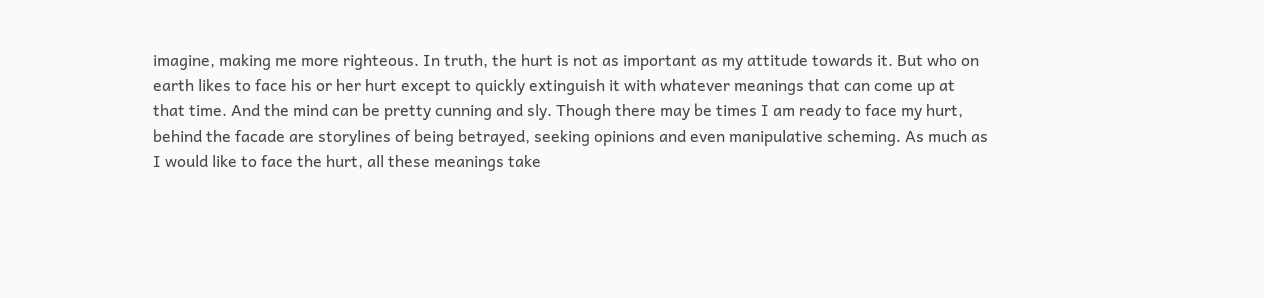imagine, making me more righteous. In truth, the hurt is not as important as my attitude towards it. But who on earth likes to face his or her hurt except to quickly extinguish it with whatever meanings that can come up at that time. And the mind can be pretty cunning and sly. Though there may be times I am ready to face my hurt, behind the facade are storylines of being betrayed, seeking opinions and even manipulative scheming. As much as I would like to face the hurt, all these meanings take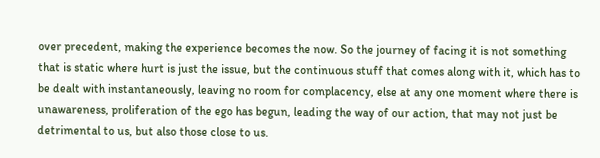over precedent, making the experience becomes the now. So the journey of facing it is not something that is static where hurt is just the issue, but the continuous stuff that comes along with it, which has to be dealt with instantaneously, leaving no room for complacency, else at any one moment where there is unawareness, proliferation of the ego has begun, leading the way of our action, that may not just be detrimental to us, but also those close to us.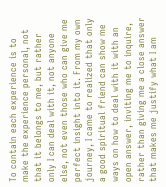To contain each experience is to make the experience personal, not that it belongs to me, but rather only I can deal with it, not anyone else, not even those who can give me perfect insight into it. From my own journey, I came to realized that only a good spiritual friend can show me ways on how to deal with it with an open answer, inviting me to inquire, rather than giving me a close answer that makes me justify what I am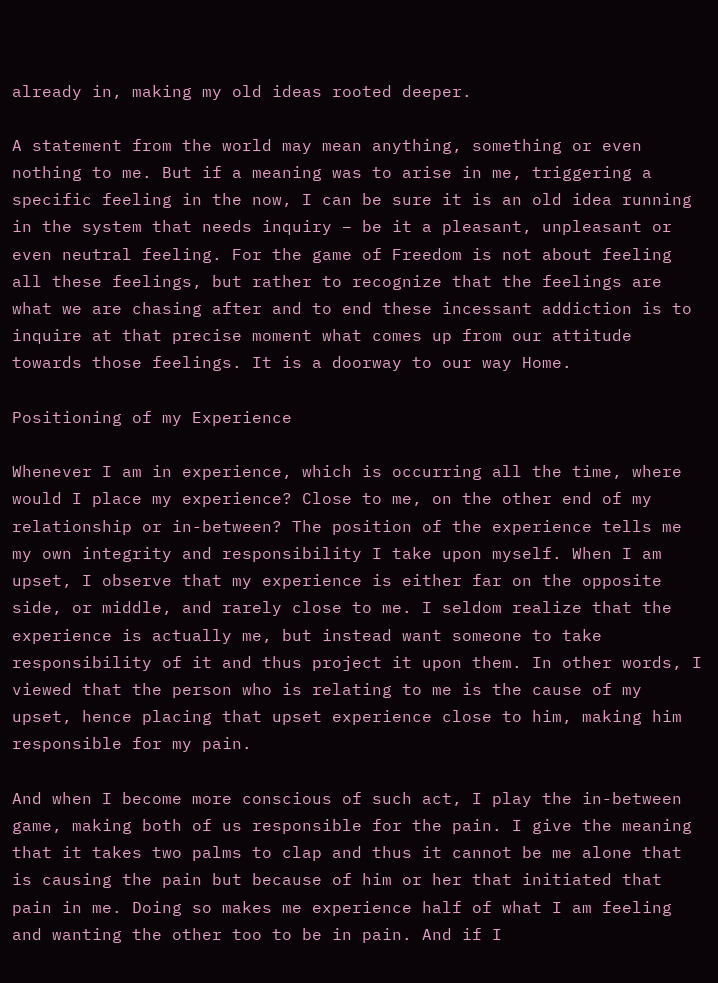already in, making my old ideas rooted deeper.

A statement from the world may mean anything, something or even nothing to me. But if a meaning was to arise in me, triggering a specific feeling in the now, I can be sure it is an old idea running in the system that needs inquiry – be it a pleasant, unpleasant or even neutral feeling. For the game of Freedom is not about feeling all these feelings, but rather to recognize that the feelings are what we are chasing after and to end these incessant addiction is to inquire at that precise moment what comes up from our attitude towards those feelings. It is a doorway to our way Home.

Positioning of my Experience

Whenever I am in experience, which is occurring all the time, where would I place my experience? Close to me, on the other end of my relationship or in-between? The position of the experience tells me my own integrity and responsibility I take upon myself. When I am upset, I observe that my experience is either far on the opposite side, or middle, and rarely close to me. I seldom realize that the experience is actually me, but instead want someone to take responsibility of it and thus project it upon them. In other words, I viewed that the person who is relating to me is the cause of my upset, hence placing that upset experience close to him, making him responsible for my pain.

And when I become more conscious of such act, I play the in-between game, making both of us responsible for the pain. I give the meaning that it takes two palms to clap and thus it cannot be me alone that is causing the pain but because of him or her that initiated that pain in me. Doing so makes me experience half of what I am feeling and wanting the other too to be in pain. And if I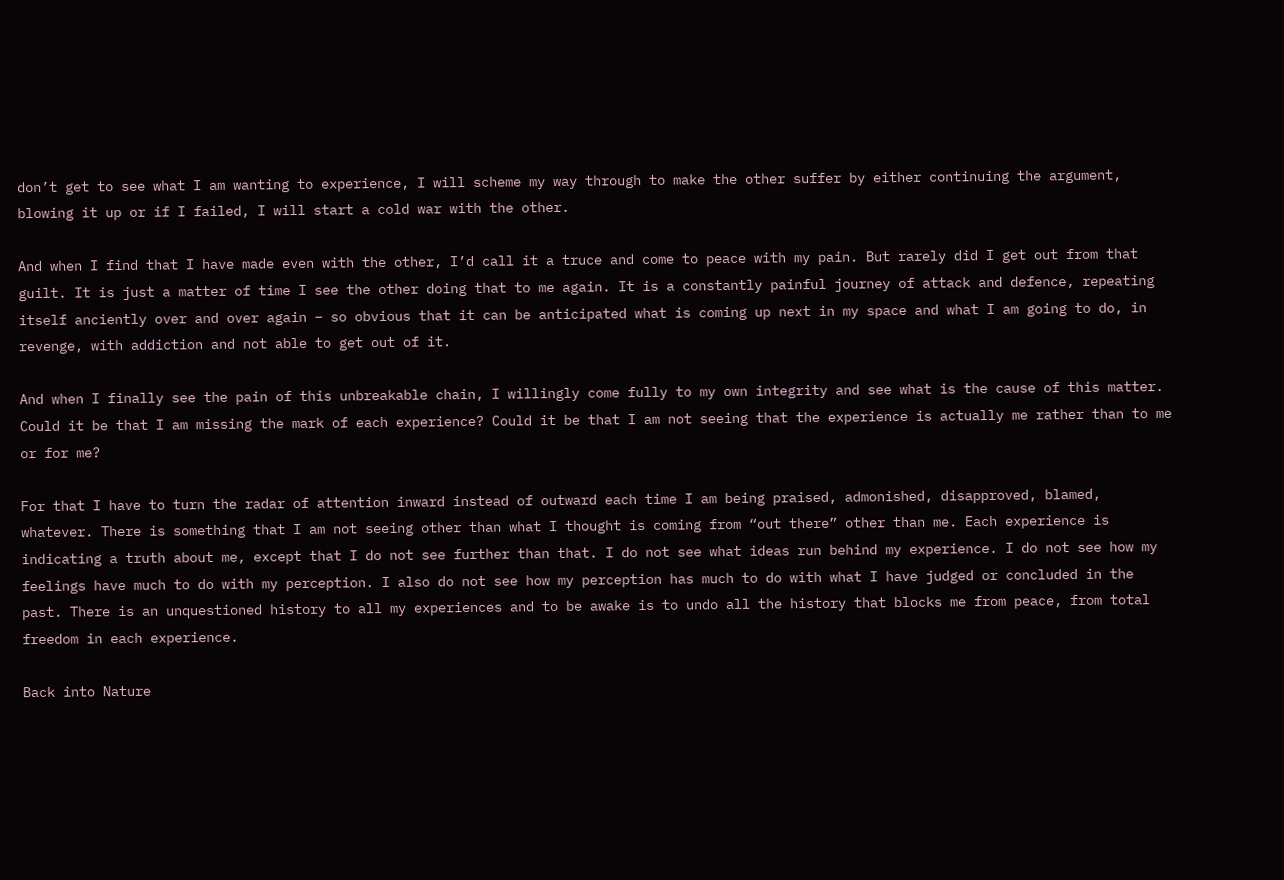don’t get to see what I am wanting to experience, I will scheme my way through to make the other suffer by either continuing the argument, blowing it up or if I failed, I will start a cold war with the other.

And when I find that I have made even with the other, I’d call it a truce and come to peace with my pain. But rarely did I get out from that guilt. It is just a matter of time I see the other doing that to me again. It is a constantly painful journey of attack and defence, repeating itself anciently over and over again – so obvious that it can be anticipated what is coming up next in my space and what I am going to do, in revenge, with addiction and not able to get out of it.

And when I finally see the pain of this unbreakable chain, I willingly come fully to my own integrity and see what is the cause of this matter. Could it be that I am missing the mark of each experience? Could it be that I am not seeing that the experience is actually me rather than to me or for me?

For that I have to turn the radar of attention inward instead of outward each time I am being praised, admonished, disapproved, blamed, whatever. There is something that I am not seeing other than what I thought is coming from “out there” other than me. Each experience is indicating a truth about me, except that I do not see further than that. I do not see what ideas run behind my experience. I do not see how my feelings have much to do with my perception. I also do not see how my perception has much to do with what I have judged or concluded in the past. There is an unquestioned history to all my experiences and to be awake is to undo all the history that blocks me from peace, from total freedom in each experience.

Back into Nature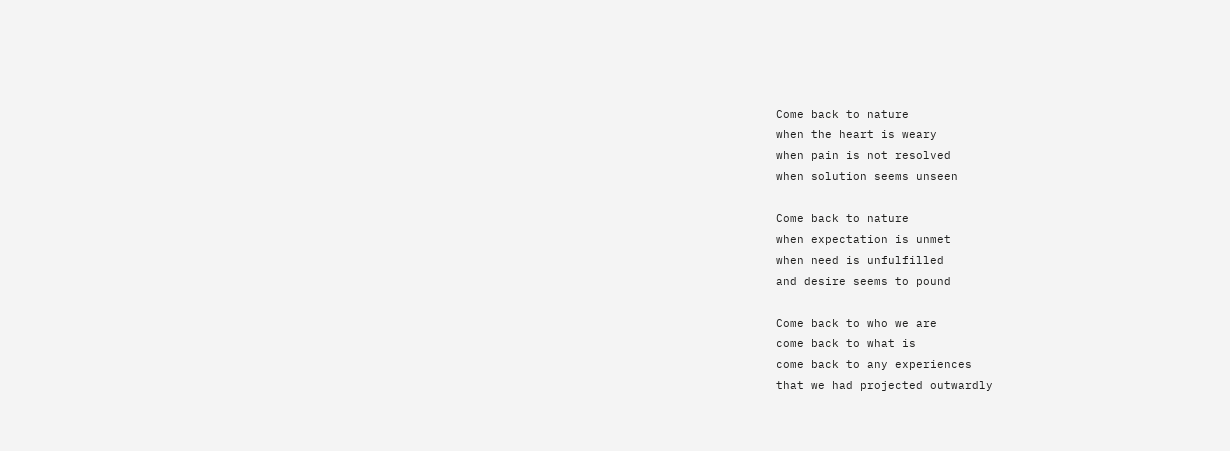Come back to nature
when the heart is weary
when pain is not resolved
when solution seems unseen

Come back to nature
when expectation is unmet
when need is unfulfilled
and desire seems to pound

Come back to who we are
come back to what is
come back to any experiences
that we had projected outwardly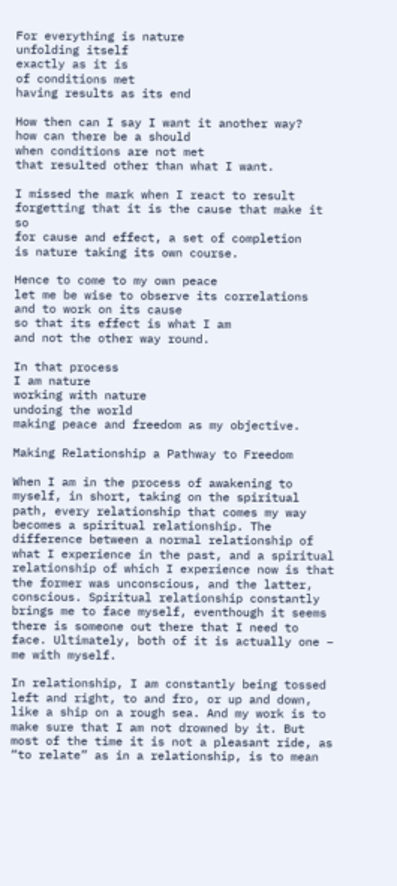For everything is nature
unfolding itself
exactly as it is
of conditions met
having results as its end

How then can I say I want it another way?
how can there be a should
when conditions are not met
that resulted other than what I want.

I missed the mark when I react to result
forgetting that it is the cause that make it so
for cause and effect, a set of completion
is nature taking its own course.

Hence to come to my own peace
let me be wise to observe its correlations
and to work on its cause
so that its effect is what I am
and not the other way round.

In that process
I am nature
working with nature
undoing the world
making peace and freedom as my objective.

Making Relationship a Pathway to Freedom

When I am in the process of awakening to myself, in short, taking on the spiritual path, every relationship that comes my way becomes a spiritual relationship. The difference between a normal relationship of what I experience in the past, and a spiritual relationship of which I experience now is that the former was unconscious, and the latter, conscious. Spiritual relationship constantly brings me to face myself, eventhough it seems there is someone out there that I need to face. Ultimately, both of it is actually one – me with myself.

In relationship, I am constantly being tossed left and right, to and fro, or up and down, like a ship on a rough sea. And my work is to make sure that I am not drowned by it. But most of the time it is not a pleasant ride, as “to relate” as in a relationship, is to mean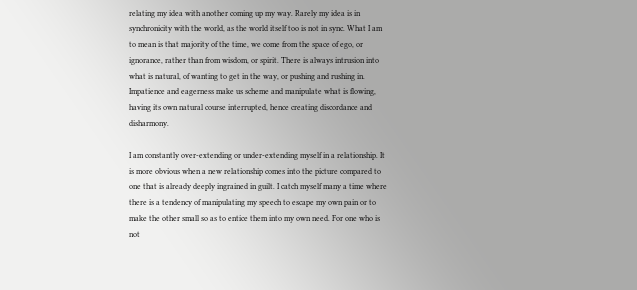relating my idea with another coming up my way. Rarely my idea is in synchronicity with the world, as the world itself too is not in sync. What I am to mean is that majority of the time, we come from the space of ego, or ignorance, rather than from wisdom, or spirit. There is always intrusion into what is natural, of wanting to get in the way, or pushing and rushing in. Impatience and eagerness make us scheme and manipulate what is flowing, having its own natural course interrupted, hence creating discordance and disharmony.

I am constantly over-extending or under-extending myself in a relationship. It is more obvious when a new relationship comes into the picture compared to one that is already deeply ingrained in guilt. I catch myself many a time where there is a tendency of manipulating my speech to escape my own pain or to make the other small so as to entice them into my own need. For one who is not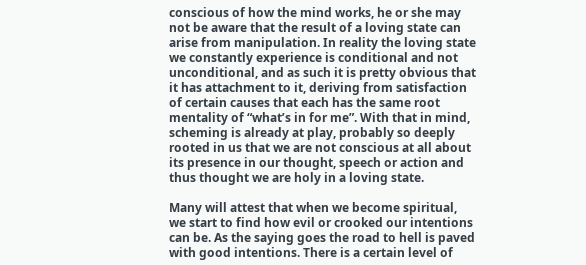conscious of how the mind works, he or she may not be aware that the result of a loving state can arise from manipulation. In reality the loving state we constantly experience is conditional and not unconditional, and as such it is pretty obvious that it has attachment to it, deriving from satisfaction of certain causes that each has the same root mentality of “what’s in for me”. With that in mind, scheming is already at play, probably so deeply rooted in us that we are not conscious at all about its presence in our thought, speech or action and thus thought we are holy in a loving state.

Many will attest that when we become spiritual, we start to find how evil or crooked our intentions can be. As the saying goes the road to hell is paved with good intentions. There is a certain level of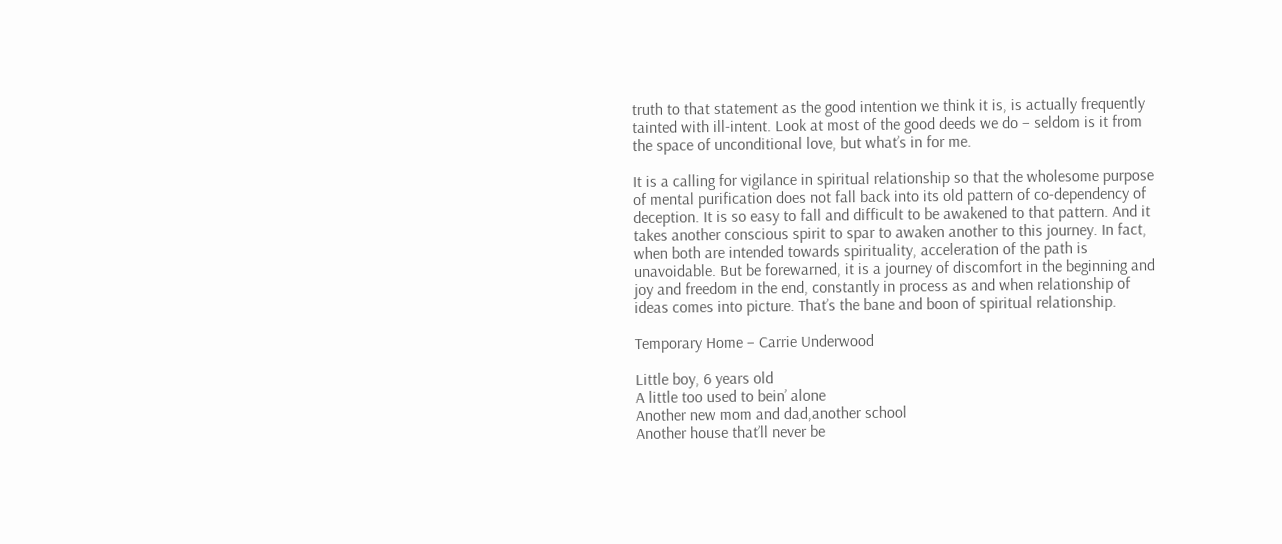truth to that statement as the good intention we think it is, is actually frequently tainted with ill-intent. Look at most of the good deeds we do – seldom is it from the space of unconditional love, but what’s in for me.

It is a calling for vigilance in spiritual relationship so that the wholesome purpose of mental purification does not fall back into its old pattern of co-dependency of deception. It is so easy to fall and difficult to be awakened to that pattern. And it takes another conscious spirit to spar to awaken another to this journey. In fact, when both are intended towards spirituality, acceleration of the path is unavoidable. But be forewarned, it is a journey of discomfort in the beginning and joy and freedom in the end, constantly in process as and when relationship of ideas comes into picture. That’s the bane and boon of spiritual relationship.

Temporary Home – Carrie Underwood

Little boy, 6 years old
A little too used to bein’ alone
Another new mom and dad,another school
Another house that’ll never be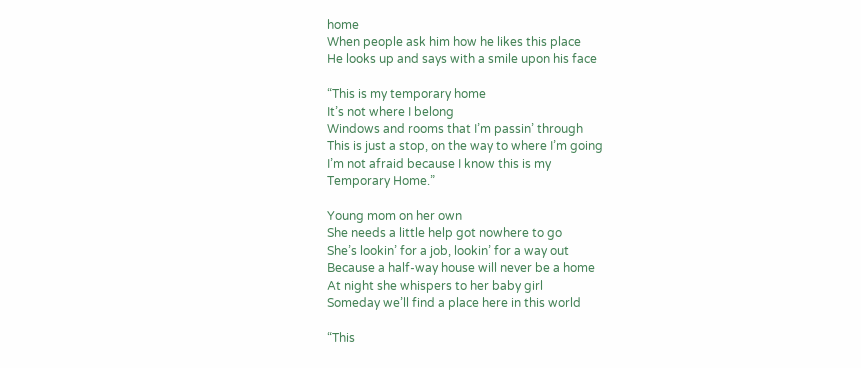home
When people ask him how he likes this place
He looks up and says with a smile upon his face

“This is my temporary home
It’s not where I belong
Windows and rooms that I’m passin’ through
This is just a stop, on the way to where I’m going
I’m not afraid because I know this is my
Temporary Home.”

Young mom on her own
She needs a little help got nowhere to go
She’s lookin’ for a job, lookin’ for a way out
Because a half-way house will never be a home
At night she whispers to her baby girl
Someday we’ll find a place here in this world

“This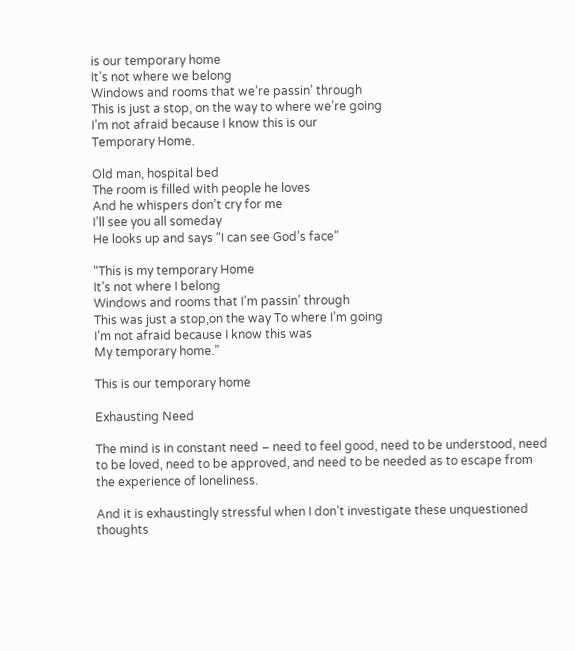is our temporary home
It’s not where we belong
Windows and rooms that we’re passin’ through
This is just a stop, on the way to where we’re going
I’m not afraid because I know this is our
Temporary Home.

Old man, hospital bed
The room is filled with people he loves
And he whispers don’t cry for me
I’ll see you all someday
He looks up and says “I can see God’s face”

“This is my temporary Home
It’s not where I belong
Windows and rooms that I’m passin’ through
This was just a stop,on the way To where I’m going
I’m not afraid because I know this was
My temporary home.”

This is our temporary home

Exhausting Need

The mind is in constant need – need to feel good, need to be understood, need to be loved, need to be approved, and need to be needed as to escape from the experience of loneliness.

And it is exhaustingly stressful when I don’t investigate these unquestioned thoughts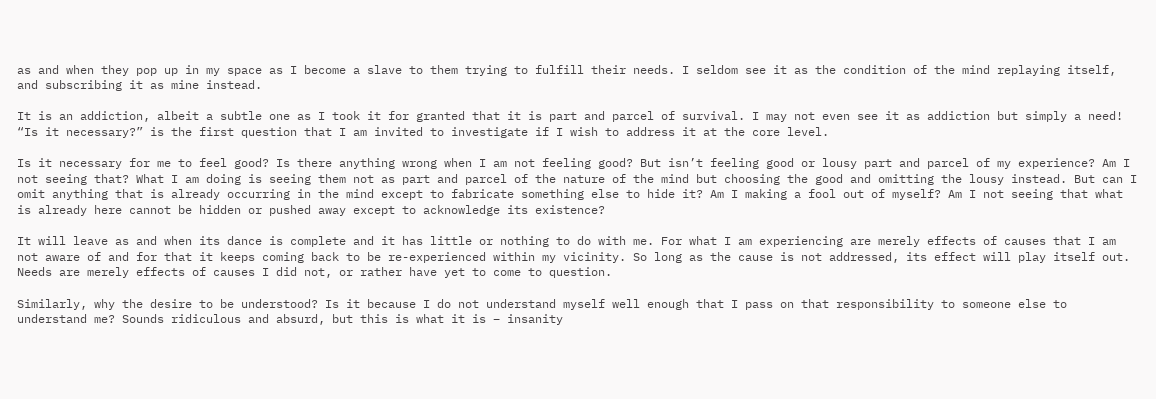as and when they pop up in my space as I become a slave to them trying to fulfill their needs. I seldom see it as the condition of the mind replaying itself, and subscribing it as mine instead.

It is an addiction, albeit a subtle one as I took it for granted that it is part and parcel of survival. I may not even see it as addiction but simply a need! “Is it necessary?” is the first question that I am invited to investigate if I wish to address it at the core level.

Is it necessary for me to feel good? Is there anything wrong when I am not feeling good? But isn’t feeling good or lousy part and parcel of my experience? Am I not seeing that? What I am doing is seeing them not as part and parcel of the nature of the mind but choosing the good and omitting the lousy instead. But can I omit anything that is already occurring in the mind except to fabricate something else to hide it? Am I making a fool out of myself? Am I not seeing that what is already here cannot be hidden or pushed away except to acknowledge its existence?

It will leave as and when its dance is complete and it has little or nothing to do with me. For what I am experiencing are merely effects of causes that I am not aware of and for that it keeps coming back to be re-experienced within my vicinity. So long as the cause is not addressed, its effect will play itself out. Needs are merely effects of causes I did not, or rather have yet to come to question.

Similarly, why the desire to be understood? Is it because I do not understand myself well enough that I pass on that responsibility to someone else to understand me? Sounds ridiculous and absurd, but this is what it is – insanity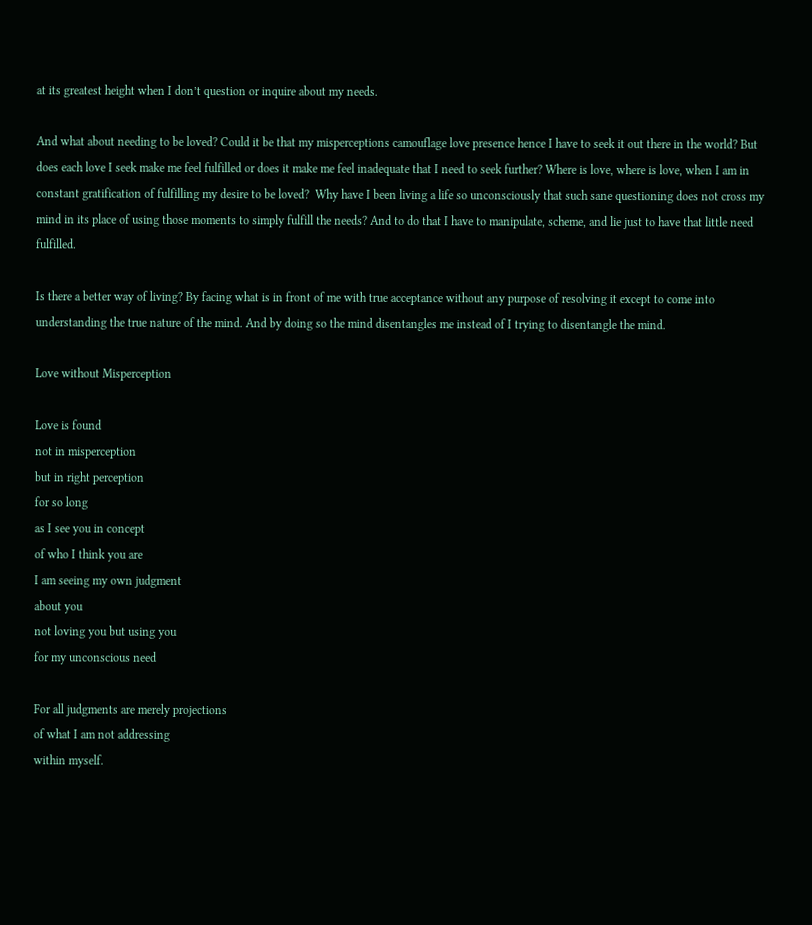at its greatest height when I don’t question or inquire about my needs.

And what about needing to be loved? Could it be that my misperceptions camouflage love presence hence I have to seek it out there in the world? But does each love I seek make me feel fulfilled or does it make me feel inadequate that I need to seek further? Where is love, where is love, when I am in constant gratification of fulfilling my desire to be loved?  Why have I been living a life so unconsciously that such sane questioning does not cross my mind in its place of using those moments to simply fulfill the needs? And to do that I have to manipulate, scheme, and lie just to have that little need fulfilled.

Is there a better way of living? By facing what is in front of me with true acceptance without any purpose of resolving it except to come into understanding the true nature of the mind. And by doing so the mind disentangles me instead of I trying to disentangle the mind.

Love without Misperception

Love is found
not in misperception
but in right perception
for so long
as I see you in concept
of who I think you are
I am seeing my own judgment
about you
not loving you but using you
for my unconscious need

For all judgments are merely projections
of what I am not addressing
within myself.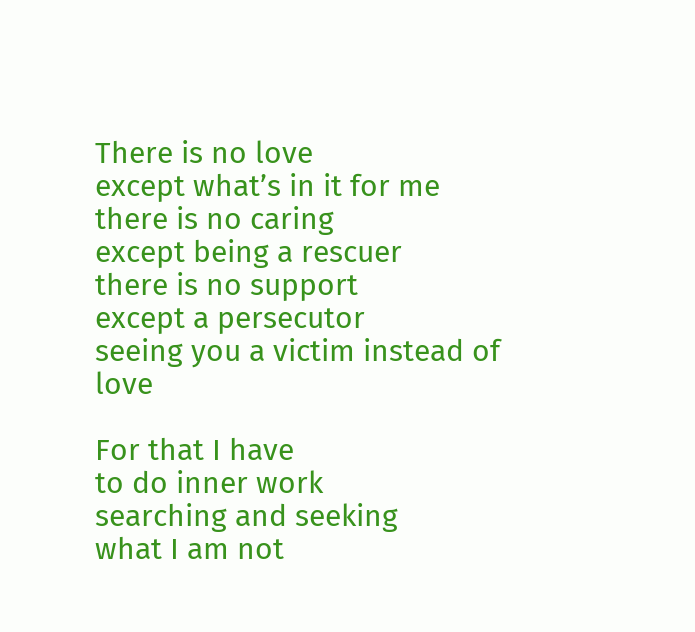There is no love
except what’s in it for me
there is no caring
except being a rescuer
there is no support
except a persecutor
seeing you a victim instead of love

For that I have
to do inner work
searching and seeking
what I am not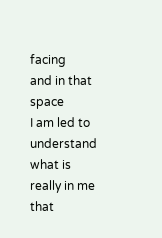facing
and in that space
I am led to understand
what is really in me
that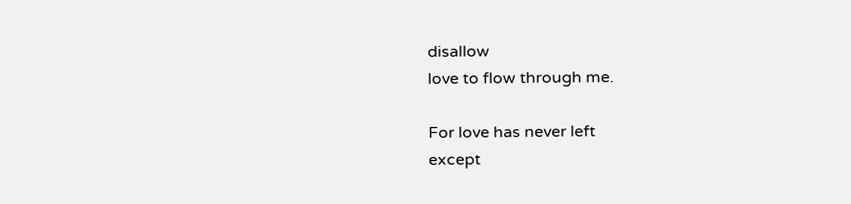disallow
love to flow through me.

For love has never left
except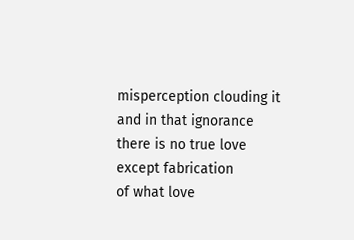misperception clouding it
and in that ignorance
there is no true love
except fabrication
of what love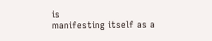is
manifesting itself as a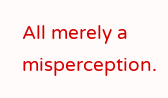All merely a misperception.